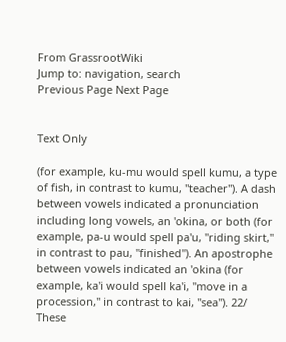From GrassrootWiki
Jump to: navigation, search
Previous Page Next Page


Text Only

(for example, ku-mu would spell kumu, a type of fish, in contrast to kumu, "teacher"). A dash between vowels indicated a pronunciation including long vowels, an 'okina, or both (for example, pa-u would spell pa'u, "riding skirt," in contrast to pau, "finished"). An apostrophe between vowels indicated an 'okina (for example, ka'i would spell ka'i, "move in a procession," in contrast to kai, "sea"). 22/ These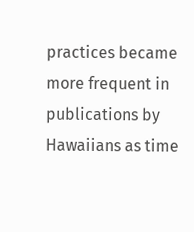practices became more frequent in publications by Hawaiians as time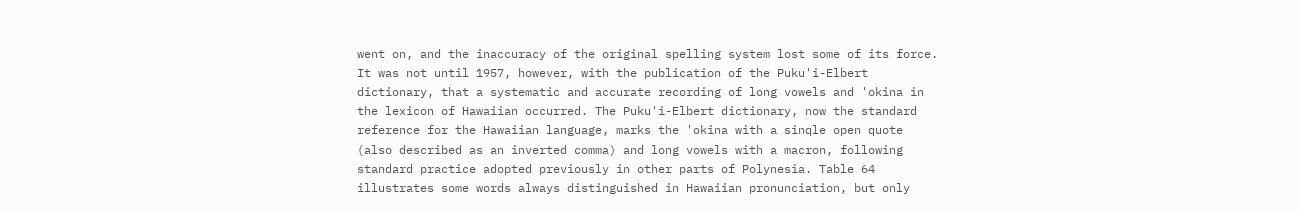went on, and the inaccuracy of the original spelling system lost some of its force. It was not until 1957, however, with the publication of the Puku'i-Elbert dictionary, that a systematic and accurate recording of long vowels and 'okina in the lexicon of Hawaiian occurred. The Puku'i-Elbert dictionary, now the standard reference for the Hawaiian language, marks the 'okina with a sinqle open quote (also described as an inverted comma) and long vowels with a macron, following standard practice adopted previously in other parts of Polynesia. Table 64 illustrates some words always distinguished in Hawaiian pronunciation, but only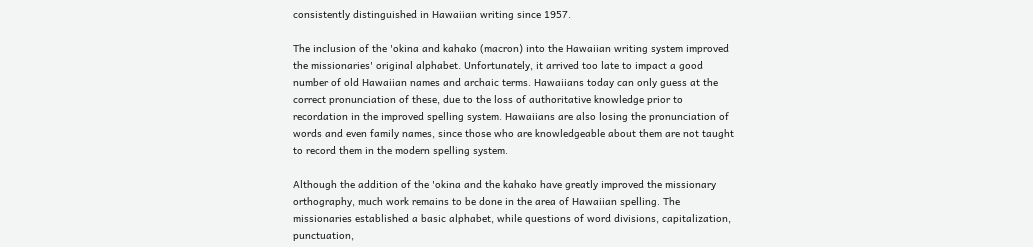consistently distinguished in Hawaiian writing since 1957.

The inclusion of the 'okina and kahako (macron) into the Hawaiian writing system improved the missionaries' original alphabet. Unfortunately, it arrived too late to impact a good number of old Hawaiian names and archaic terms. Hawaiians today can only guess at the correct pronunciation of these, due to the loss of authoritative knowledge prior to recordation in the improved spelling system. Hawaiians are also losing the pronunciation of words and even family names, since those who are knowledgeable about them are not taught to record them in the modern spelling system.

Although the addition of the 'okina and the kahako have greatly improved the missionary orthography, much work remains to be done in the area of Hawaiian spelling. The missionaries established a basic alphabet, while questions of word divisions, capitalization, punctuation,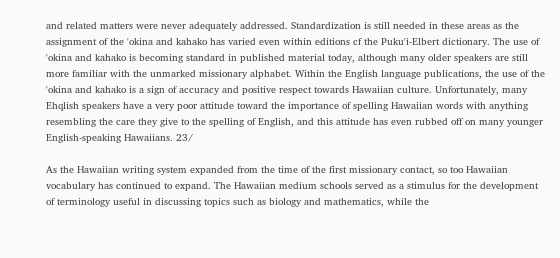and related matters were never adequately addressed. Standardization is still needed in these areas as the assignment of the 'okina and kahako has varied even within editions cf the Puku'i-Elbert dictionary. The use of 'okina and kahako is becoming standard in published material today, although many older speakers are still more familiar with the unmarked missionary alphabet. Within the English language publications, the use of the 'okina and kahako is a sign of accuracy and positive respect towards Hawaiian culture. Unfortunately, many Ehqlish speakers have a very poor attitude toward the importance of spelling Hawaiian words with anything resembling the care they give to the spelling of English, and this attitude has even rubbed off on many younger English-speaking Hawaiians. 23/

As the Hawaiian writing system expanded from the time of the first missionary contact, so too Hawaiian vocabulary has continued to expand. The Hawaiian medium schools served as a stimulus for the development of terminology useful in discussing topics such as biology and mathematics, while the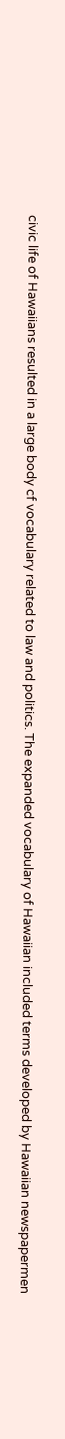civic life of Hawaiians resulted in a large body cf vocabulary related to law and politics. The expanded vocabulary of Hawaiian included terms developed by Hawaiian newspapermen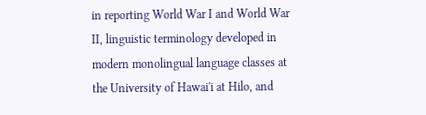in reporting World War I and World War II, linguistic terminology developed in modern monolingual language classes at the University of Hawai'i at Hilo, and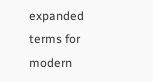expanded terms for modern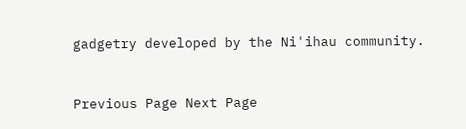gadgetry developed by the Ni'ihau community.


Previous Page Next Page